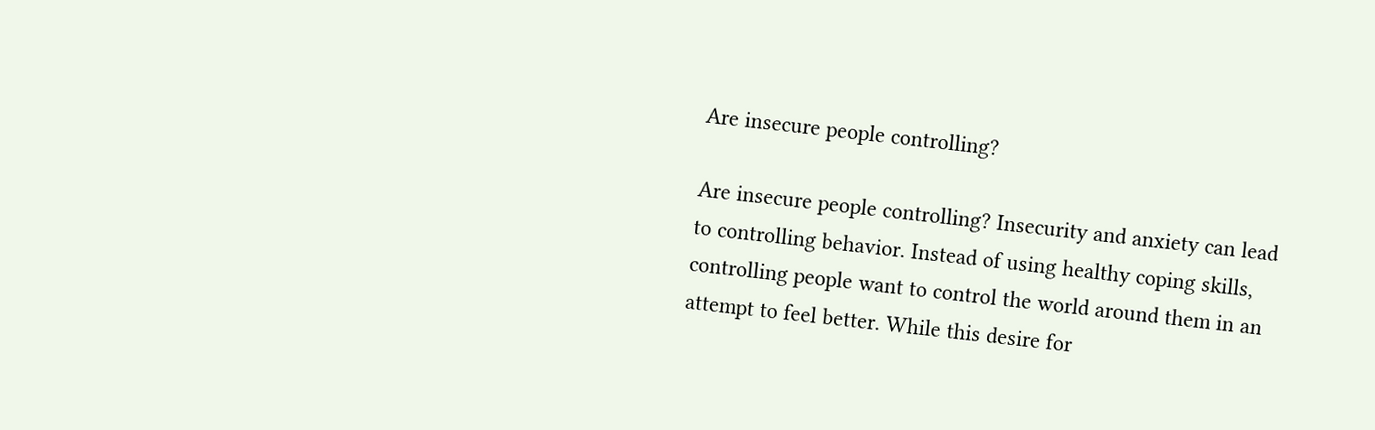Are insecure people controlling?

Are insecure people controlling? Insecurity and anxiety can lead to controlling behavior. Instead of using healthy coping skills, controlling people want to control the world around them in an attempt to feel better. While this desire for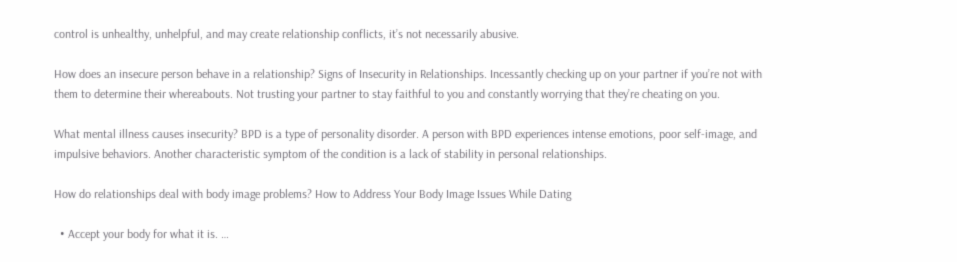control is unhealthy, unhelpful, and may create relationship conflicts, it’s not necessarily abusive.

How does an insecure person behave in a relationship? Signs of Insecurity in Relationships. Incessantly checking up on your partner if you’re not with them to determine their whereabouts. Not trusting your partner to stay faithful to you and constantly worrying that they’re cheating on you.

What mental illness causes insecurity? BPD is a type of personality disorder. A person with BPD experiences intense emotions, poor self-image, and impulsive behaviors. Another characteristic symptom of the condition is a lack of stability in personal relationships.

How do relationships deal with body image problems? How to Address Your Body Image Issues While Dating

  • Accept your body for what it is. …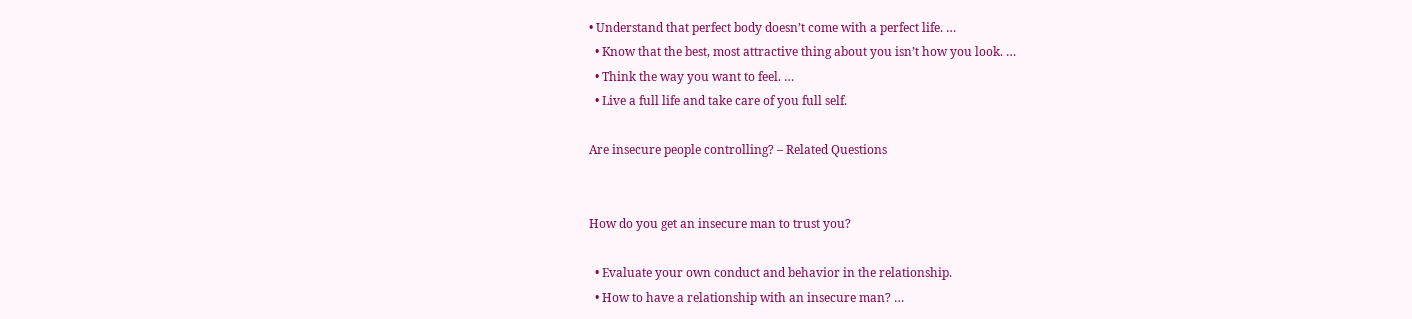• Understand that perfect body doesn’t come with a perfect life. …
  • Know that the best, most attractive thing about you isn’t how you look. …
  • Think the way you want to feel. …
  • Live a full life and take care of you full self.

Are insecure people controlling? – Related Questions


How do you get an insecure man to trust you?

  • Evaluate your own conduct and behavior in the relationship.
  • How to have a relationship with an insecure man? …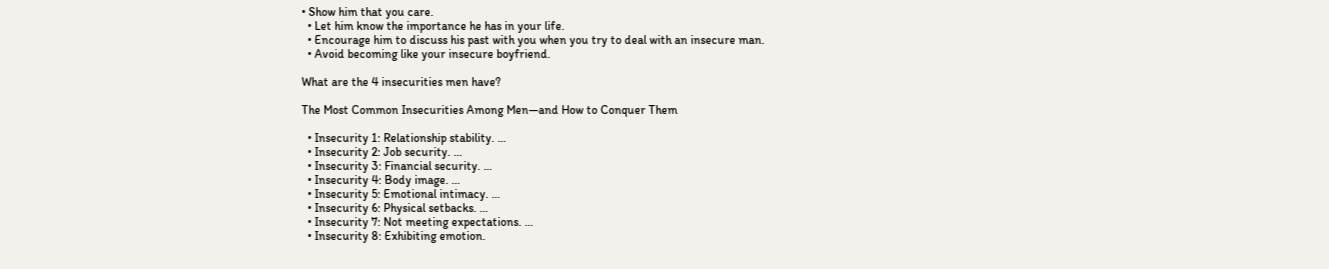• Show him that you care.
  • Let him know the importance he has in your life.
  • Encourage him to discuss his past with you when you try to deal with an insecure man.
  • Avoid becoming like your insecure boyfriend.

What are the 4 insecurities men have?

The Most Common Insecurities Among Men—and How to Conquer Them

  • Insecurity 1: Relationship stability. …
  • Insecurity 2: Job security. …
  • Insecurity 3: Financial security. …
  • Insecurity 4: Body image. …
  • Insecurity 5: Emotional intimacy. …
  • Insecurity 6: Physical setbacks. …
  • Insecurity 7: Not meeting expectations. …
  • Insecurity 8: Exhibiting emotion.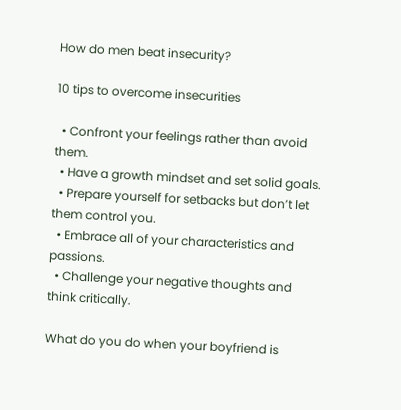How do men beat insecurity?

10 tips to overcome insecurities

  • Confront your feelings rather than avoid them.
  • Have a growth mindset and set solid goals.
  • Prepare yourself for setbacks but don’t let them control you.
  • Embrace all of your characteristics and passions.
  • Challenge your negative thoughts and think critically.

What do you do when your boyfriend is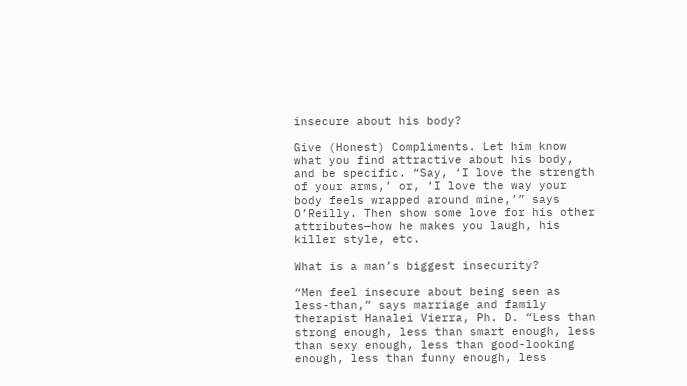insecure about his body?

Give (Honest) Compliments. Let him know what you find attractive about his body, and be specific. “Say, ‘I love the strength of your arms,’ or, ‘I love the way your body feels wrapped around mine,’” says O’Reilly. Then show some love for his other attributes—how he makes you laugh, his killer style, etc.

What is a man’s biggest insecurity?

“Men feel insecure about being seen as less-than,” says marriage and family therapist Hanalei Vierra, Ph. D. “Less than strong enough, less than smart enough, less than sexy enough, less than good-looking enough, less than funny enough, less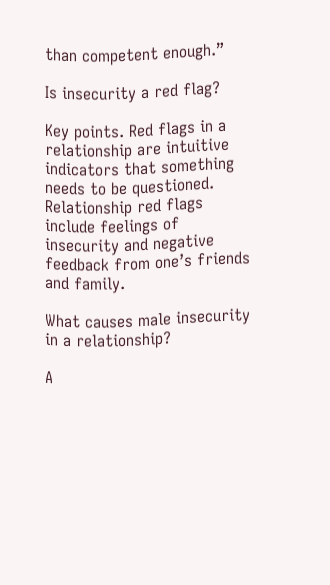than competent enough.”

Is insecurity a red flag?

Key points. Red flags in a relationship are intuitive indicators that something needs to be questioned. Relationship red flags include feelings of insecurity and negative feedback from one’s friends and family.

What causes male insecurity in a relationship?

A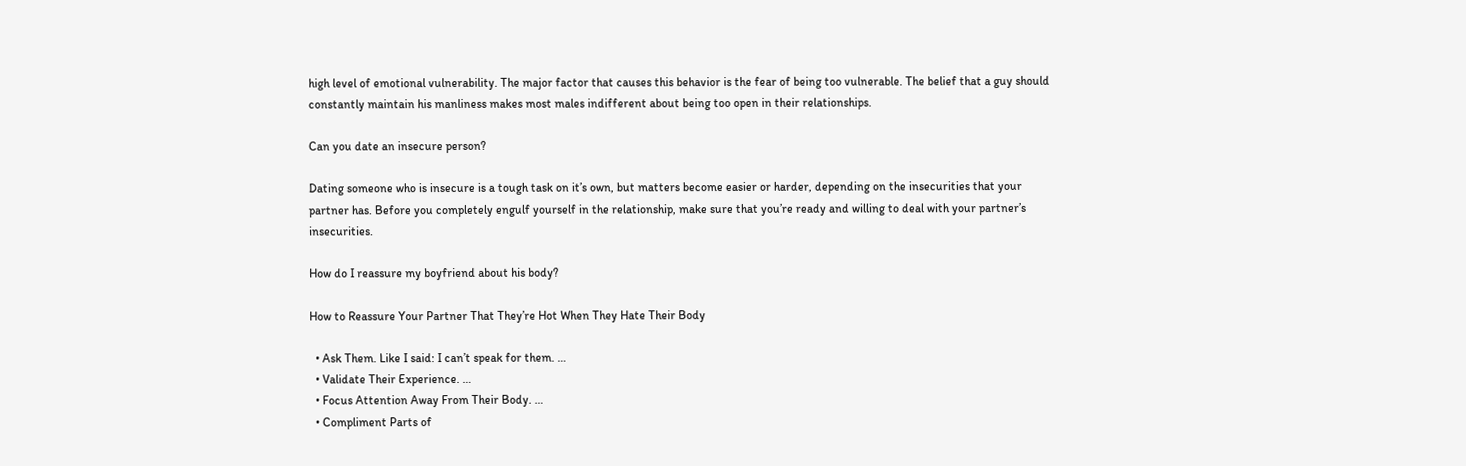high level of emotional vulnerability. The major factor that causes this behavior is the fear of being too vulnerable. The belief that a guy should constantly maintain his manliness makes most males indifferent about being too open in their relationships.

Can you date an insecure person?

Dating someone who is insecure is a tough task on it’s own, but matters become easier or harder, depending on the insecurities that your partner has. Before you completely engulf yourself in the relationship, make sure that you’re ready and willing to deal with your partner’s insecurities.

How do I reassure my boyfriend about his body?

How to Reassure Your Partner That They’re Hot When They Hate Their Body

  • Ask Them. Like I said: I can’t speak for them. …
  • Validate Their Experience. …
  • Focus Attention Away From Their Body. …
  • Compliment Parts of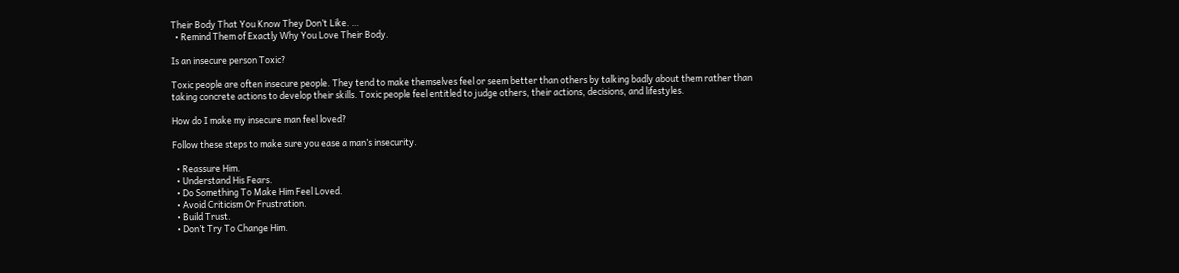Their Body That You Know They Don’t Like. …
  • Remind Them of Exactly Why You Love Their Body.

Is an insecure person Toxic?

Toxic people are often insecure people. They tend to make themselves feel or seem better than others by talking badly about them rather than taking concrete actions to develop their skills. Toxic people feel entitled to judge others, their actions, decisions, and lifestyles.

How do I make my insecure man feel loved?

Follow these steps to make sure you ease a man’s insecurity.

  • Reassure Him.
  • Understand His Fears.
  • Do Something To Make Him Feel Loved.
  • Avoid Criticism Or Frustration.
  • Build Trust.
  • Don’t Try To Change Him.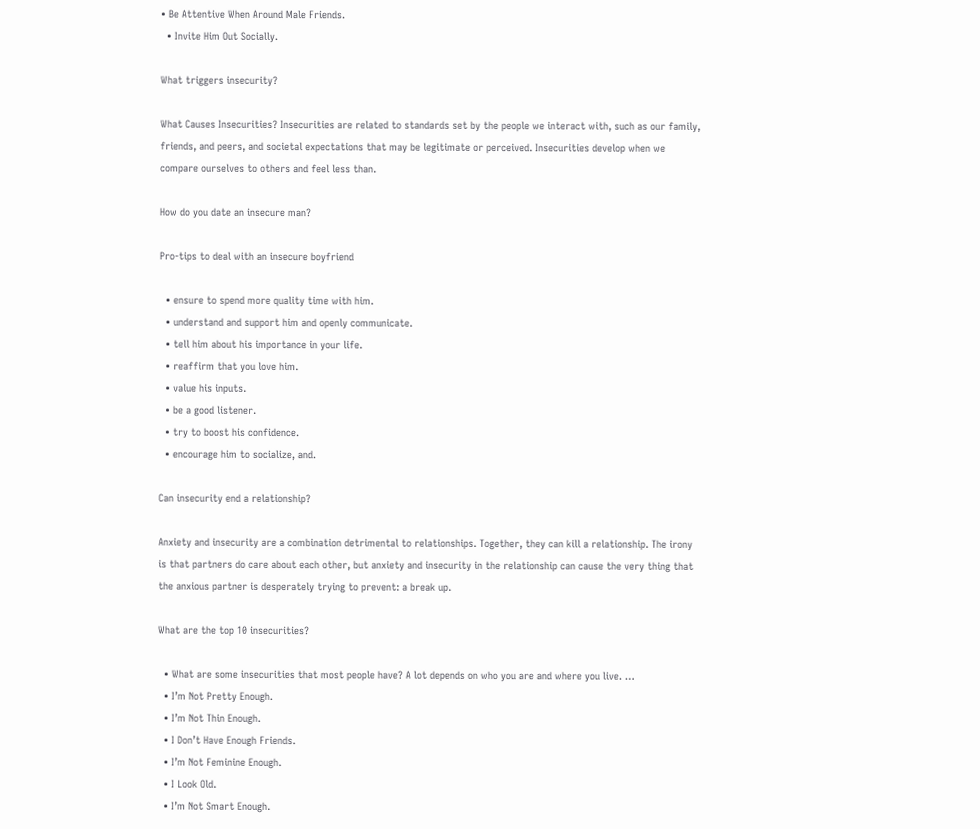• Be Attentive When Around Male Friends.
  • Invite Him Out Socially.

What triggers insecurity?

What Causes Insecurities? Insecurities are related to standards set by the people we interact with, such as our family, friends, and peers, and societal expectations that may be legitimate or perceived. Insecurities develop when we compare ourselves to others and feel less than.

How do you date an insecure man?

Pro-tips to deal with an insecure boyfriend

  • ensure to spend more quality time with him.
  • understand and support him and openly communicate.
  • tell him about his importance in your life.
  • reaffirm that you love him.
  • value his inputs.
  • be a good listener.
  • try to boost his confidence.
  • encourage him to socialize, and.

Can insecurity end a relationship?

Anxiety and insecurity are a combination detrimental to relationships. Together, they can kill a relationship. The irony is that partners do care about each other, but anxiety and insecurity in the relationship can cause the very thing that the anxious partner is desperately trying to prevent: a break up.

What are the top 10 insecurities?

  • What are some insecurities that most people have? A lot depends on who you are and where you live. …
  • I’m Not Pretty Enough.
  • I’m Not Thin Enough.
  • I Don’t Have Enough Friends.
  • I’m Not Feminine Enough.
  • I Look Old.
  • I’m Not Smart Enough.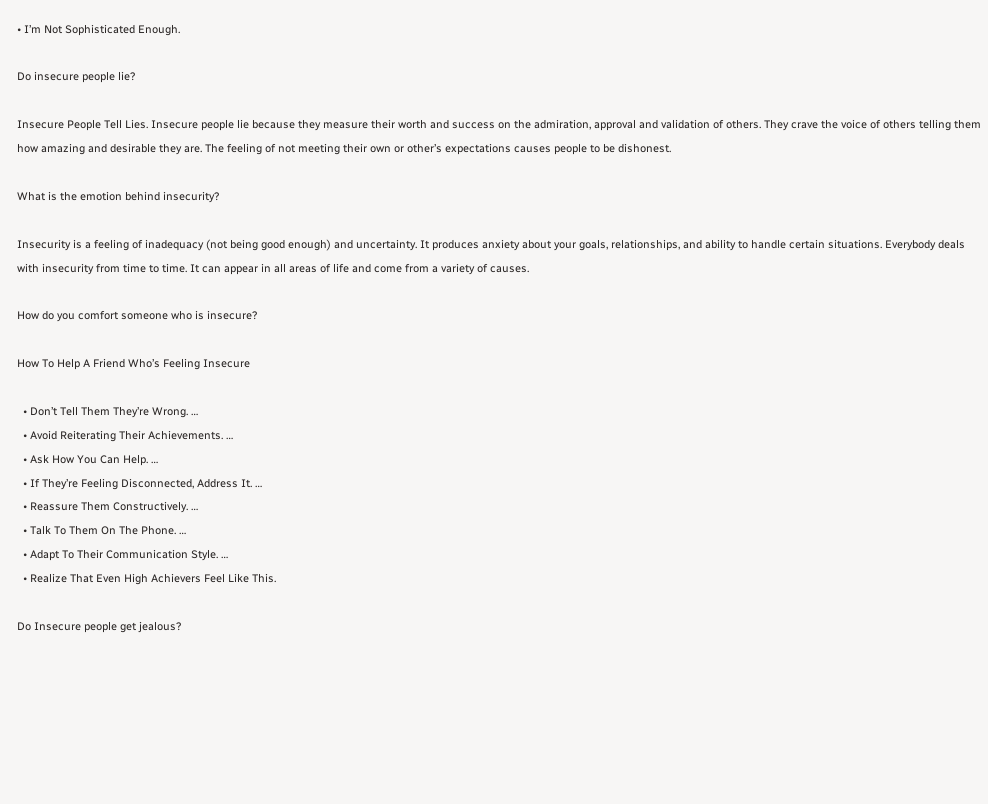• I’m Not Sophisticated Enough.

Do insecure people lie?

Insecure People Tell Lies. Insecure people lie because they measure their worth and success on the admiration, approval and validation of others. They crave the voice of others telling them how amazing and desirable they are. The feeling of not meeting their own or other’s expectations causes people to be dishonest.

What is the emotion behind insecurity?

Insecurity is a feeling of inadequacy (not being good enough) and uncertainty. It produces anxiety about your goals, relationships, and ability to handle certain situations. Everybody deals with insecurity from time to time. It can appear in all areas of life and come from a variety of causes.

How do you comfort someone who is insecure?

How To Help A Friend Who’s Feeling Insecure

  • Don’t Tell Them They’re Wrong. …
  • Avoid Reiterating Their Achievements. …
  • Ask How You Can Help. …
  • If They’re Feeling Disconnected, Address It. …
  • Reassure Them Constructively. …
  • Talk To Them On The Phone. …
  • Adapt To Their Communication Style. …
  • Realize That Even High Achievers Feel Like This.

Do Insecure people get jealous?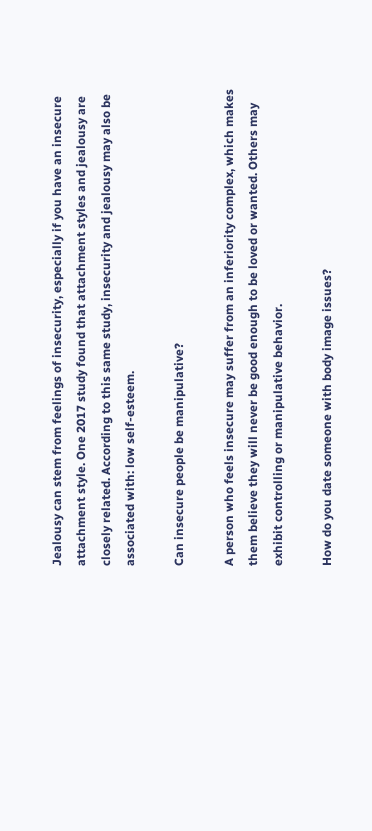Jealousy can stem from feelings of insecurity, especially if you have an insecure attachment style. One 2017 study found that attachment styles and jealousy are closely related. According to this same study, insecurity and jealousy may also be associated with: low self-esteem.

Can insecure people be manipulative?

A person who feels insecure may suffer from an inferiority complex, which makes them believe they will never be good enough to be loved or wanted. Others may exhibit controlling or manipulative behavior.

How do you date someone with body image issues?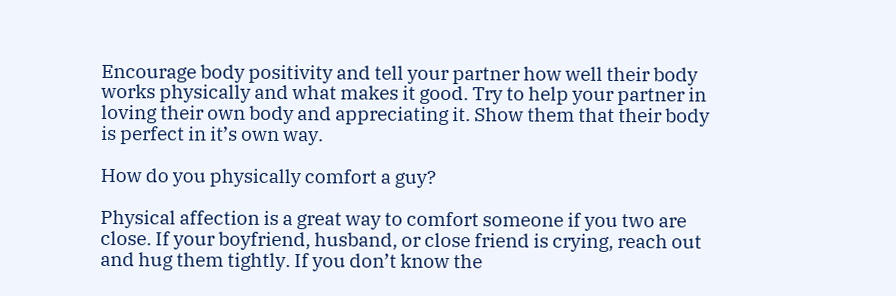Encourage body positivity and tell your partner how well their body works physically and what makes it good. Try to help your partner in loving their own body and appreciating it. Show them that their body is perfect in it’s own way.

How do you physically comfort a guy?

Physical affection is a great way to comfort someone if you two are close. If your boyfriend, husband, or close friend is crying, reach out and hug them tightly. If you don’t know the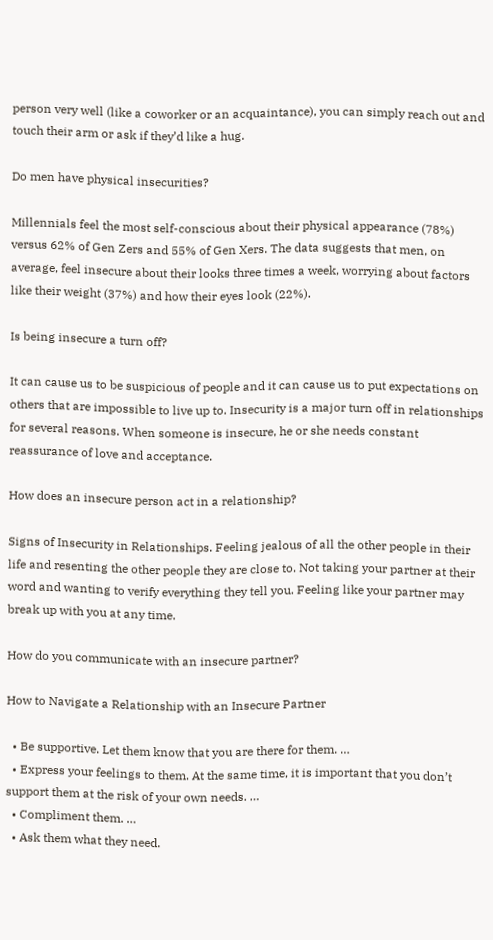person very well (like a coworker or an acquaintance), you can simply reach out and touch their arm or ask if they’d like a hug.

Do men have physical insecurities?

Millennials feel the most self-conscious about their physical appearance (78%) versus 62% of Gen Zers and 55% of Gen Xers. The data suggests that men, on average, feel insecure about their looks three times a week, worrying about factors like their weight (37%) and how their eyes look (22%).

Is being insecure a turn off?

It can cause us to be suspicious of people and it can cause us to put expectations on others that are impossible to live up to. Insecurity is a major turn off in relationships for several reasons. When someone is insecure, he or she needs constant reassurance of love and acceptance.

How does an insecure person act in a relationship?

Signs of Insecurity in Relationships. Feeling jealous of all the other people in their life and resenting the other people they are close to. Not taking your partner at their word and wanting to verify everything they tell you. Feeling like your partner may break up with you at any time.

How do you communicate with an insecure partner?

How to Navigate a Relationship with an Insecure Partner

  • Be supportive. Let them know that you are there for them. …
  • Express your feelings to them. At the same time, it is important that you don’t support them at the risk of your own needs. …
  • Compliment them. …
  • Ask them what they need.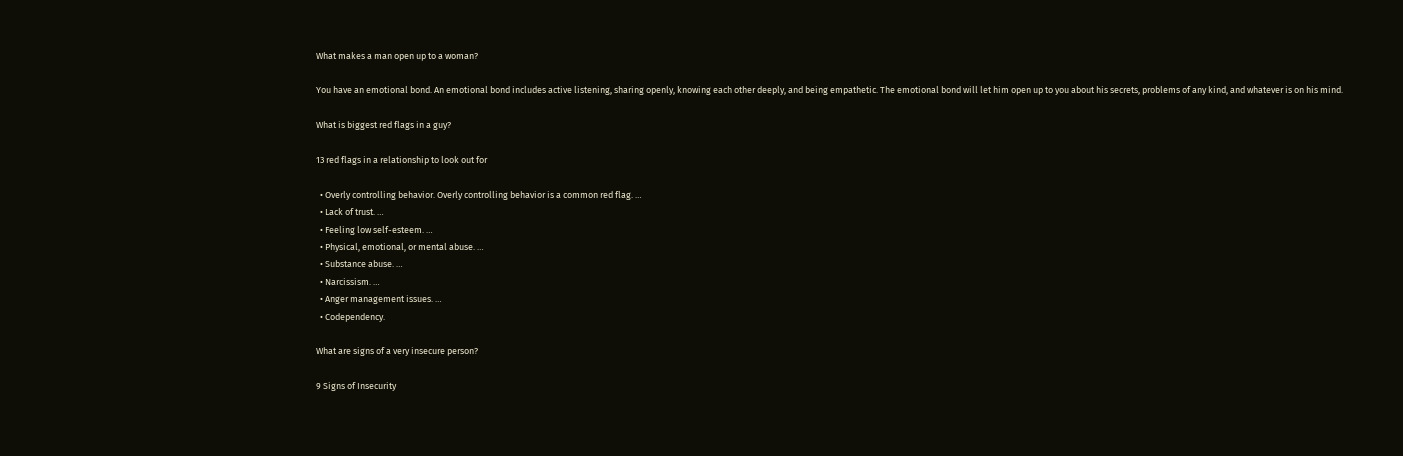What makes a man open up to a woman?

You have an emotional bond. An emotional bond includes active listening, sharing openly, knowing each other deeply, and being empathetic. The emotional bond will let him open up to you about his secrets, problems of any kind, and whatever is on his mind.

What is biggest red flags in a guy?

13 red flags in a relationship to look out for

  • Overly controlling behavior. Overly controlling behavior is a common red flag. …
  • Lack of trust. …
  • Feeling low self-esteem. …
  • Physical, emotional, or mental abuse. …
  • Substance abuse. …
  • Narcissism. …
  • Anger management issues. …
  • Codependency.

What are signs of a very insecure person?

9 Signs of Insecurity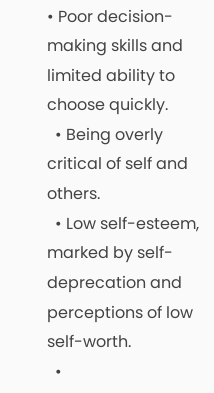• Poor decision-making skills and limited ability to choose quickly.
  • Being overly critical of self and others.
  • Low self-esteem, marked by self-deprecation and perceptions of low self-worth.
  •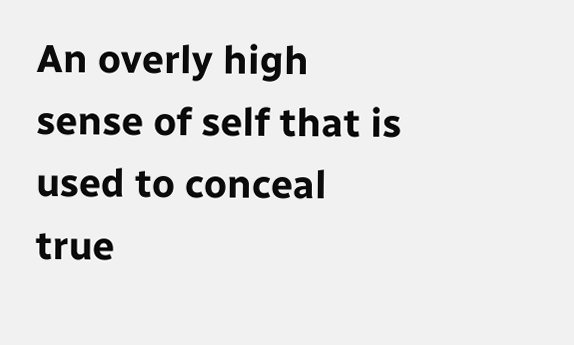An overly high sense of self that is used to conceal true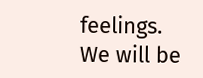feelings.
We will be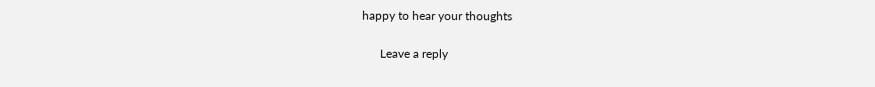happy to hear your thoughts

      Leave a reply